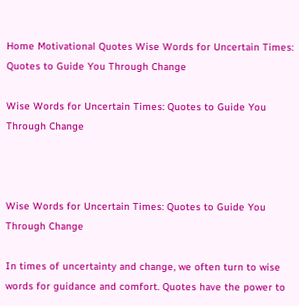Home Motivational Quotes Wise Words for Uncertain Times: Quotes to Guide You Through Change

Wise Words for Uncertain Times: Quotes to Guide You Through Change



Wise Words for Uncertain Times: Quotes to Guide You Through Change

In times of uncertainty and change, we often turn to wise words for guidance and comfort. Quotes have the power to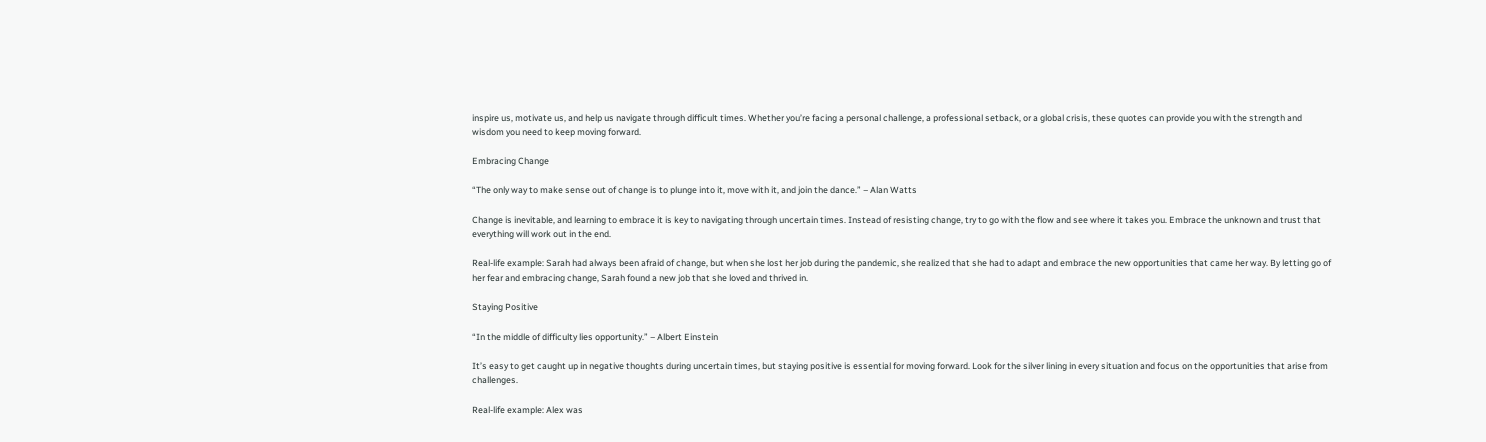inspire us, motivate us, and help us navigate through difficult times. Whether you’re facing a personal challenge, a professional setback, or a global crisis, these quotes can provide you with the strength and wisdom you need to keep moving forward.

Embracing Change

“The only way to make sense out of change is to plunge into it, move with it, and join the dance.” – Alan Watts

Change is inevitable, and learning to embrace it is key to navigating through uncertain times. Instead of resisting change, try to go with the flow and see where it takes you. Embrace the unknown and trust that everything will work out in the end.

Real-life example: Sarah had always been afraid of change, but when she lost her job during the pandemic, she realized that she had to adapt and embrace the new opportunities that came her way. By letting go of her fear and embracing change, Sarah found a new job that she loved and thrived in.

Staying Positive

“In the middle of difficulty lies opportunity.” – Albert Einstein

It’s easy to get caught up in negative thoughts during uncertain times, but staying positive is essential for moving forward. Look for the silver lining in every situation and focus on the opportunities that arise from challenges.

Real-life example: Alex was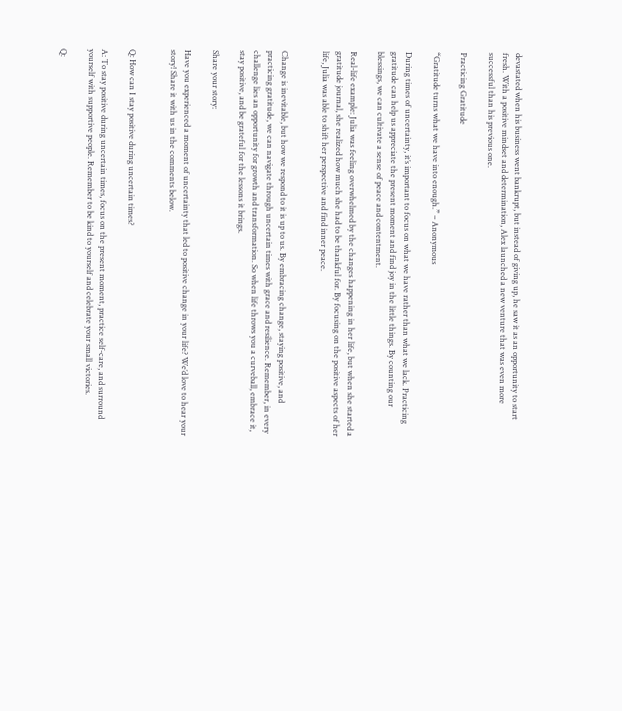devastated when his business went bankrupt, but instead of giving up, he saw it as an opportunity to start fresh. With a positive mindset and determination, Alex launched a new venture that was even more successful than his previous one.

Practicing Gratitude

“Gratitude turns what we have into enough.” – Anonymous

During times of uncertainty, it’s important to focus on what we have rather than what we lack. Practicing gratitude can help us appreciate the present moment and find joy in the little things. By counting our blessings, we can cultivate a sense of peace and contentment.

Real-life example: Julia was feeling overwhelmed by the changes happening in her life, but when she started a gratitude journal, she realized how much she had to be thankful for. By focusing on the positive aspects of her life, Julia was able to shift her perspective and find inner peace.


Change is inevitable, but how we respond to it is up to us. By embracing change, staying positive, and practicing gratitude, we can navigate through uncertain times with grace and resilience. Remember, in every challenge lies an opportunity for growth and transformation. So when life throws you a curveball, embrace it, stay positive, and be grateful for the lessons it brings.

Share your story:

Have you experienced a moment of uncertainty that led to positive change in your life? We’d love to hear your story! Share it with us in the comments below.


Q: How can I stay positive during uncertain times?

A: To stay positive during uncertain times, focus on the present moment, practice self-care, and surround yourself with supportive people. Remember to be kind to yourself and celebrate your small victories.

Q: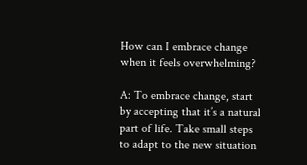How can I embrace change when it feels overwhelming?

A: To embrace change, start by accepting that it’s a natural part of life. Take small steps to adapt to the new situation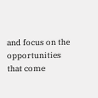and focus on the opportunities that come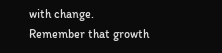with change. Remember that growth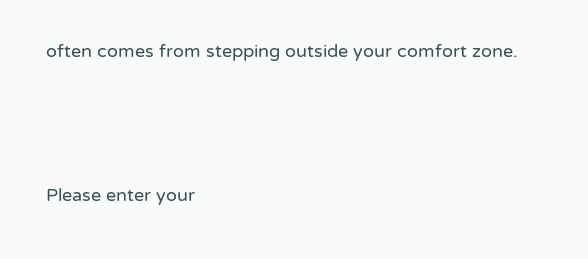often comes from stepping outside your comfort zone.



Please enter your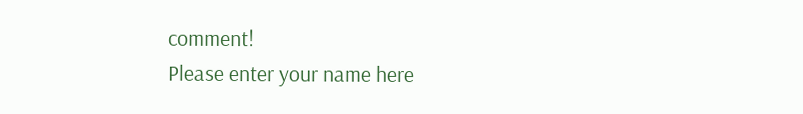comment!
Please enter your name here